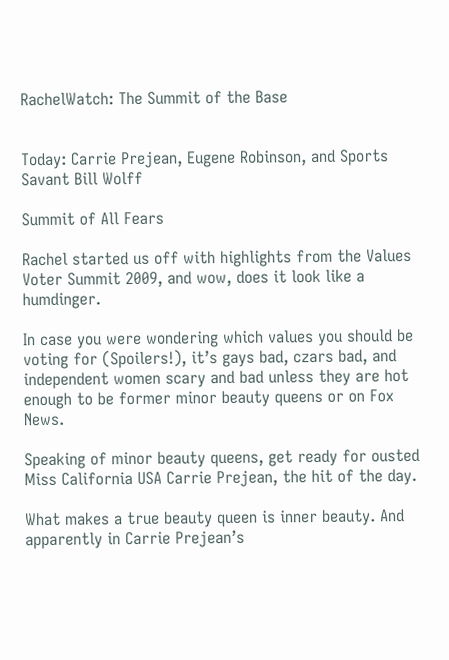RachelWatch: The Summit of the Base


Today: Carrie Prejean, Eugene Robinson, and Sports Savant Bill Wolff

Summit of All Fears

Rachel started us off with highlights from the Values Voter Summit 2009, and wow, does it look like a humdinger.

In case you were wondering which values you should be voting for (Spoilers!), it’s gays bad, czars bad, and independent women scary and bad unless they are hot enough to be former minor beauty queens or on Fox News.

Speaking of minor beauty queens, get ready for ousted Miss California USA Carrie Prejean, the hit of the day.

What makes a true beauty queen is inner beauty. And apparently in Carrie Prejean’s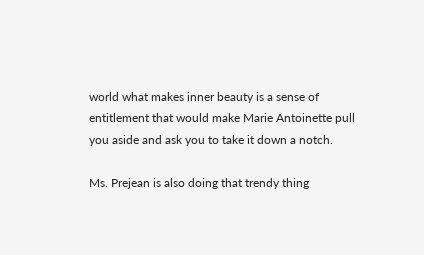world what makes inner beauty is a sense of entitlement that would make Marie Antoinette pull you aside and ask you to take it down a notch.

Ms. Prejean is also doing that trendy thing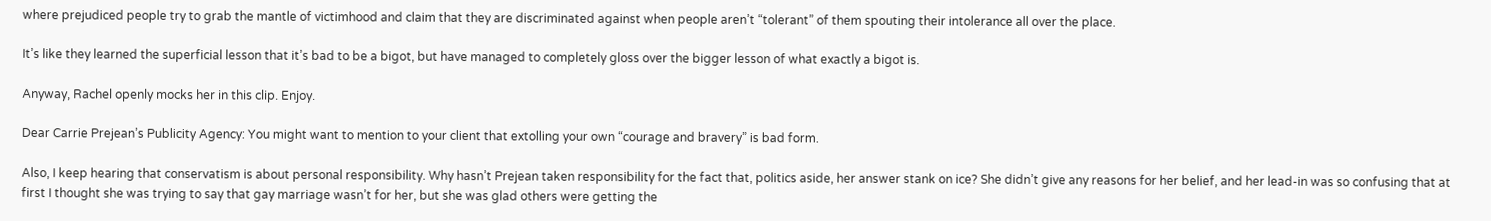where prejudiced people try to grab the mantle of victimhood and claim that they are discriminated against when people aren’t “tolerant” of them spouting their intolerance all over the place.

It’s like they learned the superficial lesson that it’s bad to be a bigot, but have managed to completely gloss over the bigger lesson of what exactly a bigot is.

Anyway, Rachel openly mocks her in this clip. Enjoy.

Dear Carrie Prejean’s Publicity Agency: You might want to mention to your client that extolling your own “courage and bravery” is bad form.

Also, I keep hearing that conservatism is about personal responsibility. Why hasn’t Prejean taken responsibility for the fact that, politics aside, her answer stank on ice? She didn’t give any reasons for her belief, and her lead-in was so confusing that at first I thought she was trying to say that gay marriage wasn’t for her, but she was glad others were getting the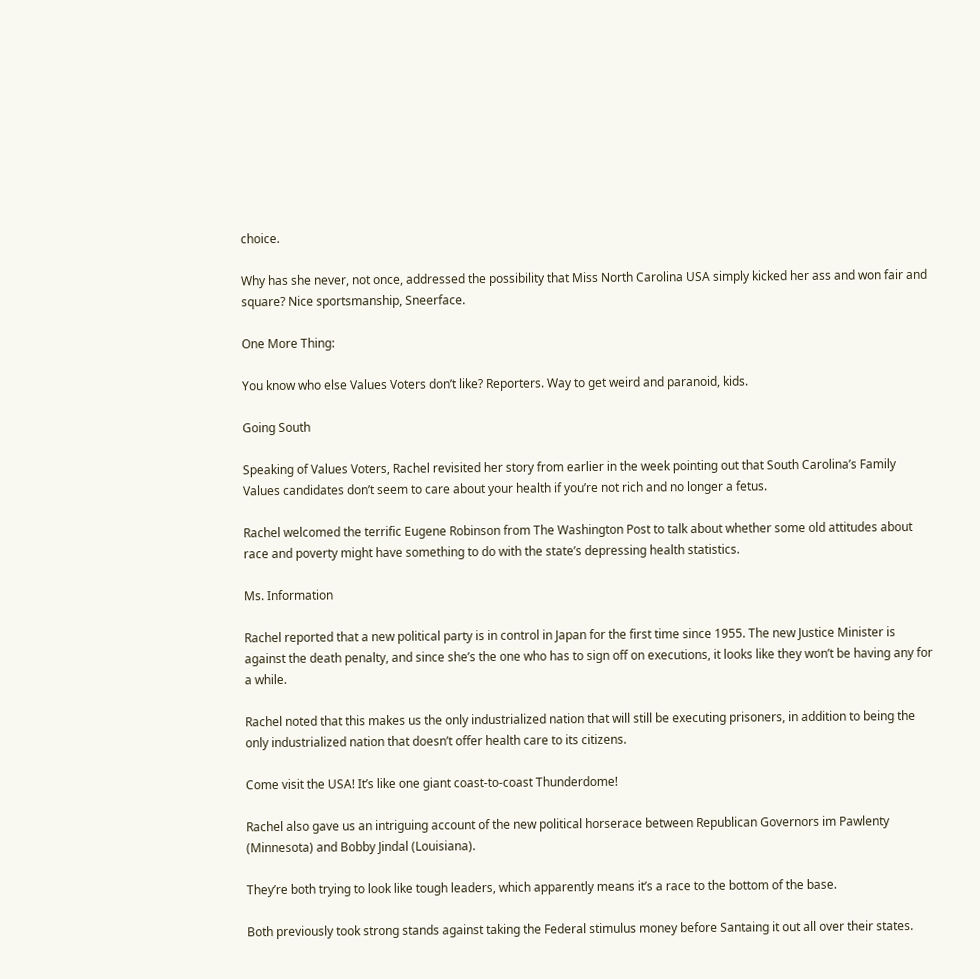choice.

Why has she never, not once, addressed the possibility that Miss North Carolina USA simply kicked her ass and won fair and square? Nice sportsmanship, Sneerface.

One More Thing:

You know who else Values Voters don’t like? Reporters. Way to get weird and paranoid, kids.

Going South

Speaking of Values Voters, Rachel revisited her story from earlier in the week pointing out that South Carolina’s Family Values candidates don’t seem to care about your health if you’re not rich and no longer a fetus.

Rachel welcomed the terrific Eugene Robinson from The Washington Post to talk about whether some old attitudes about race and poverty might have something to do with the state’s depressing health statistics.

Ms. Information

Rachel reported that a new political party is in control in Japan for the first time since 1955. The new Justice Minister is against the death penalty, and since she’s the one who has to sign off on executions, it looks like they won’t be having any for a while.

Rachel noted that this makes us the only industrialized nation that will still be executing prisoners, in addition to being the only industrialized nation that doesn’t offer health care to its citizens.

Come visit the USA! It’s like one giant coast-to-coast Thunderdome!

Rachel also gave us an intriguing account of the new political horserace between Republican Governors im Pawlenty (Minnesota) and Bobby Jindal (Louisiana).

They’re both trying to look like tough leaders, which apparently means it’s a race to the bottom of the base.

Both previously took strong stands against taking the Federal stimulus money before Santaing it out all over their states.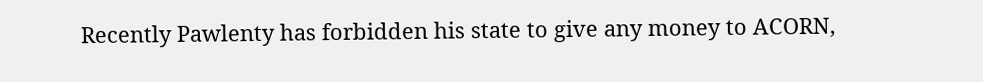Recently Pawlenty has forbidden his state to give any money to ACORN,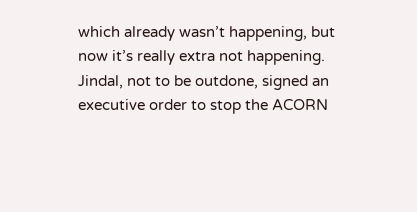which already wasn’t happening, but now it’s really extra not happening. Jindal, not to be outdone, signed an executive order to stop the ACORN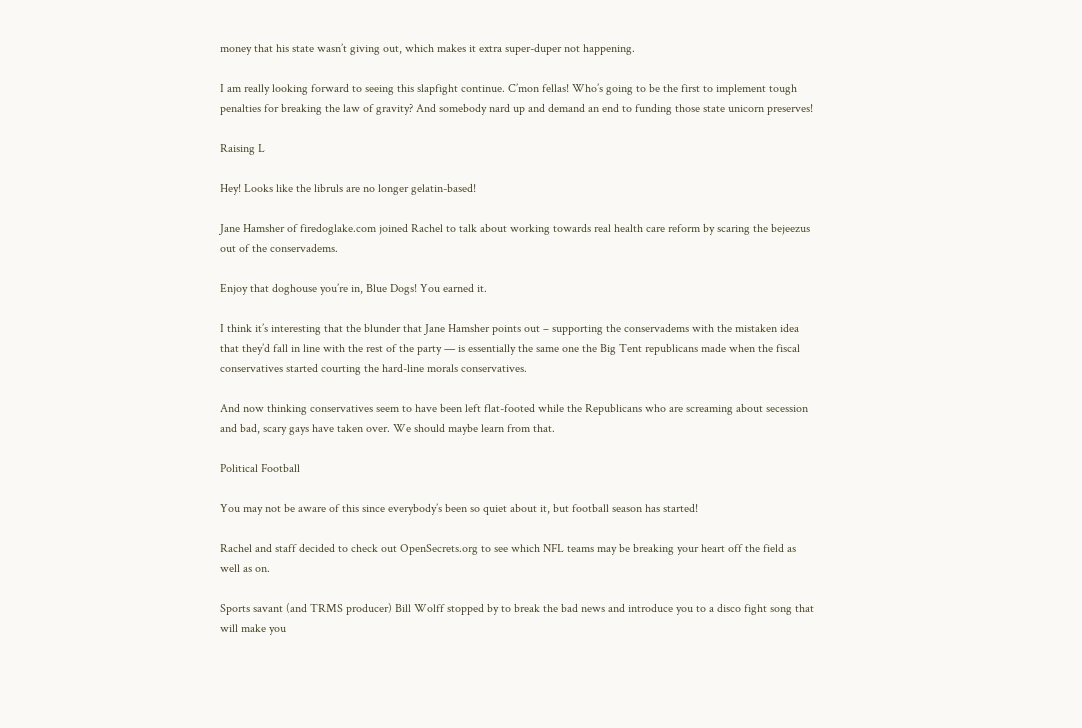money that his state wasn’t giving out, which makes it extra super-duper not happening.

I am really looking forward to seeing this slapfight continue. C’mon fellas! Who’s going to be the first to implement tough penalties for breaking the law of gravity? And somebody nard up and demand an end to funding those state unicorn preserves!

Raising L

Hey! Looks like the libruls are no longer gelatin-based!

Jane Hamsher of firedoglake.com joined Rachel to talk about working towards real health care reform by scaring the bejeezus out of the conservadems.

Enjoy that doghouse you’re in, Blue Dogs! You earned it.

I think it’s interesting that the blunder that Jane Hamsher points out – supporting the conservadems with the mistaken idea that they’d fall in line with the rest of the party — is essentially the same one the Big Tent republicans made when the fiscal conservatives started courting the hard-line morals conservatives.

And now thinking conservatives seem to have been left flat-footed while the Republicans who are screaming about secession and bad, scary gays have taken over. We should maybe learn from that.

Political Football

You may not be aware of this since everybody’s been so quiet about it, but football season has started!

Rachel and staff decided to check out OpenSecrets.org to see which NFL teams may be breaking your heart off the field as well as on.

Sports savant (and TRMS producer) Bill Wolff stopped by to break the bad news and introduce you to a disco fight song that will make you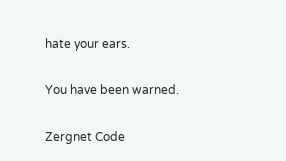hate your ears.

You have been warned.

Zergnet Code